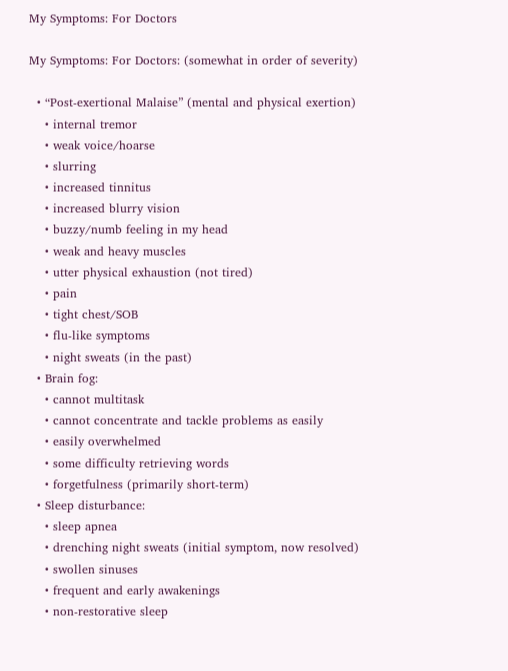My Symptoms: For Doctors

My Symptoms: For Doctors: (somewhat in order of severity)

  • “Post-exertional Malaise” (mental and physical exertion)
    • internal tremor
    • weak voice/hoarse
    • slurring
    • increased tinnitus
    • increased blurry vision
    • buzzy/numb feeling in my head
    • weak and heavy muscles
    • utter physical exhaustion (not tired)
    • pain
    • tight chest/SOB
    • flu-like symptoms
    • night sweats (in the past)
  • Brain fog:
    • cannot multitask
    • cannot concentrate and tackle problems as easily
    • easily overwhelmed
    • some difficulty retrieving words
    • forgetfulness (primarily short-term)
  • Sleep disturbance:
    • sleep apnea
    • drenching night sweats (initial symptom, now resolved)
    • swollen sinuses
    • frequent and early awakenings
    • non-restorative sleep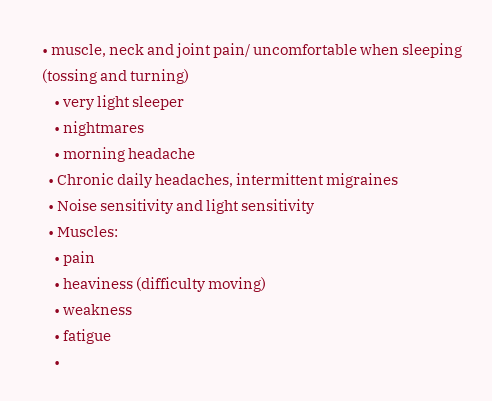• muscle, neck and joint pain/ uncomfortable when sleeping (tossing and turning)
    • very light sleeper
    • nightmares
    • morning headache
  • Chronic daily headaches, intermittent migraines
  • Noise sensitivity and light sensitivity
  • Muscles:
    • pain
    • heaviness (difficulty moving)
    • weakness
    • fatigue
    •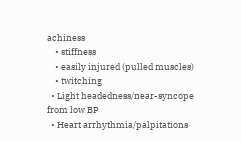achiness
    • stiffness
    • easily injured (pulled muscles)
    • twitching
  • Light headedness/near-syncope from low BP
  • Heart arrhythmia/palpitations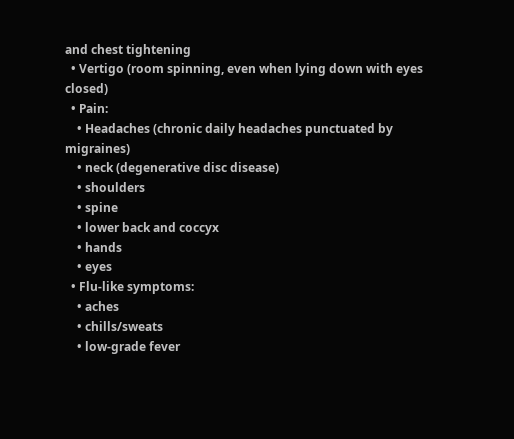and chest tightening
  • Vertigo (room spinning, even when lying down with eyes closed)
  • Pain:
    • Headaches (chronic daily headaches punctuated by migraines)
    • neck (degenerative disc disease)
    • shoulders
    • spine
    • lower back and coccyx
    • hands
    • eyes
  • Flu-like symptoms:
    • aches
    • chills/sweats
    • low-grade fever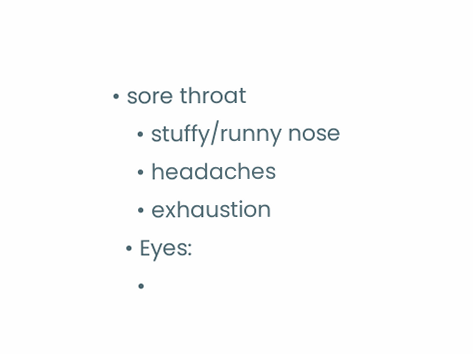• sore throat
    • stuffy/runny nose
    • headaches
    • exhaustion
  • Eyes:
    •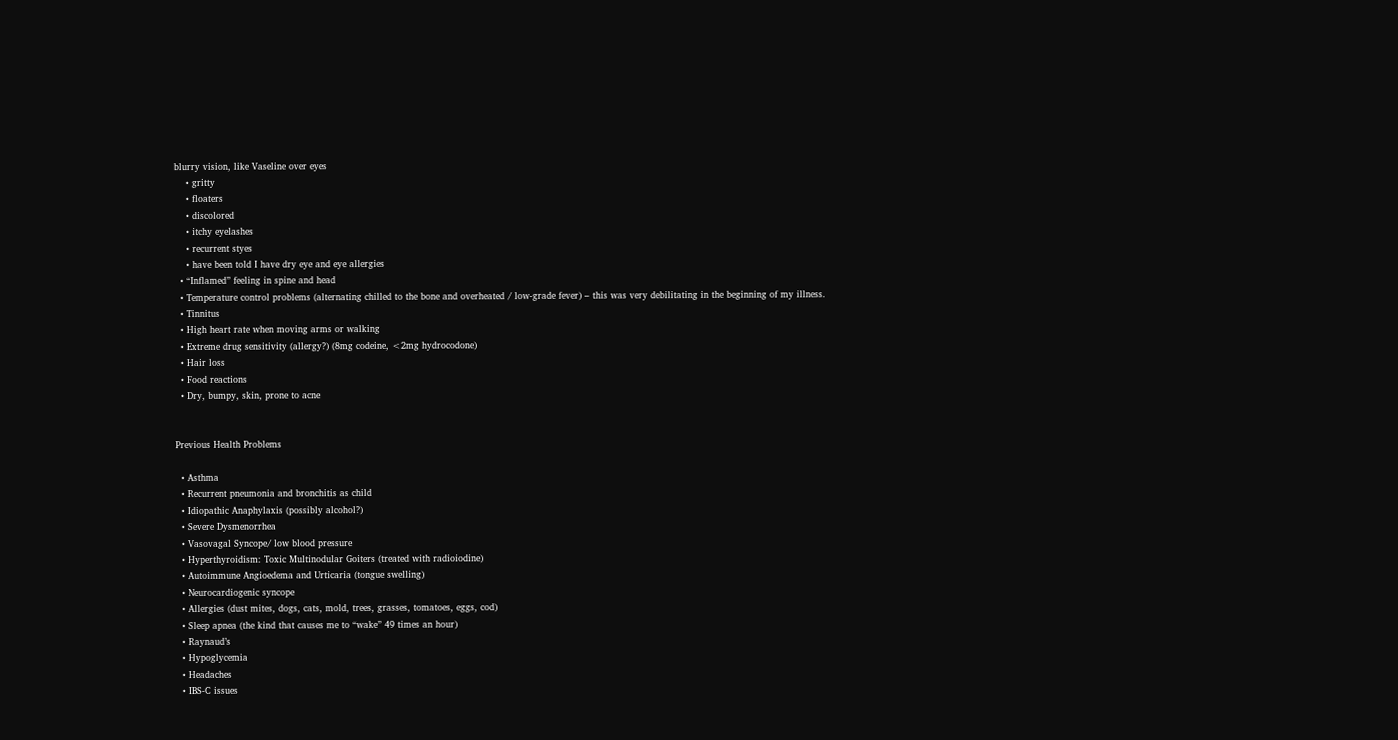blurry vision, like Vaseline over eyes
    • gritty
    • floaters
    • discolored
    • itchy eyelashes
    • recurrent styes
    • have been told I have dry eye and eye allergies
  • “Inflamed” feeling in spine and head
  • Temperature control problems (alternating chilled to the bone and overheated / low-grade fever) – this was very debilitating in the beginning of my illness.
  • Tinnitus
  • High heart rate when moving arms or walking
  • Extreme drug sensitivity (allergy?) (8mg codeine, <2mg hydrocodone)
  • Hair loss
  • Food reactions
  • Dry, bumpy, skin, prone to acne


Previous Health Problems

  • Asthma
  • Recurrent pneumonia and bronchitis as child
  • Idiopathic Anaphylaxis (possibly alcohol?)
  • Severe Dysmenorrhea
  • Vasovagal Syncope/ low blood pressure
  • Hyperthyroidism: Toxic Multinodular Goiters (treated with radioiodine)
  • Autoimmune Angioedema and Urticaria (tongue swelling)
  • Neurocardiogenic syncope
  • Allergies (dust mites, dogs, cats, mold, trees, grasses, tomatoes, eggs, cod)
  • Sleep apnea (the kind that causes me to “wake” 49 times an hour)
  • Raynaud’s
  • Hypoglycemia
  • Headaches
  • IBS-C issues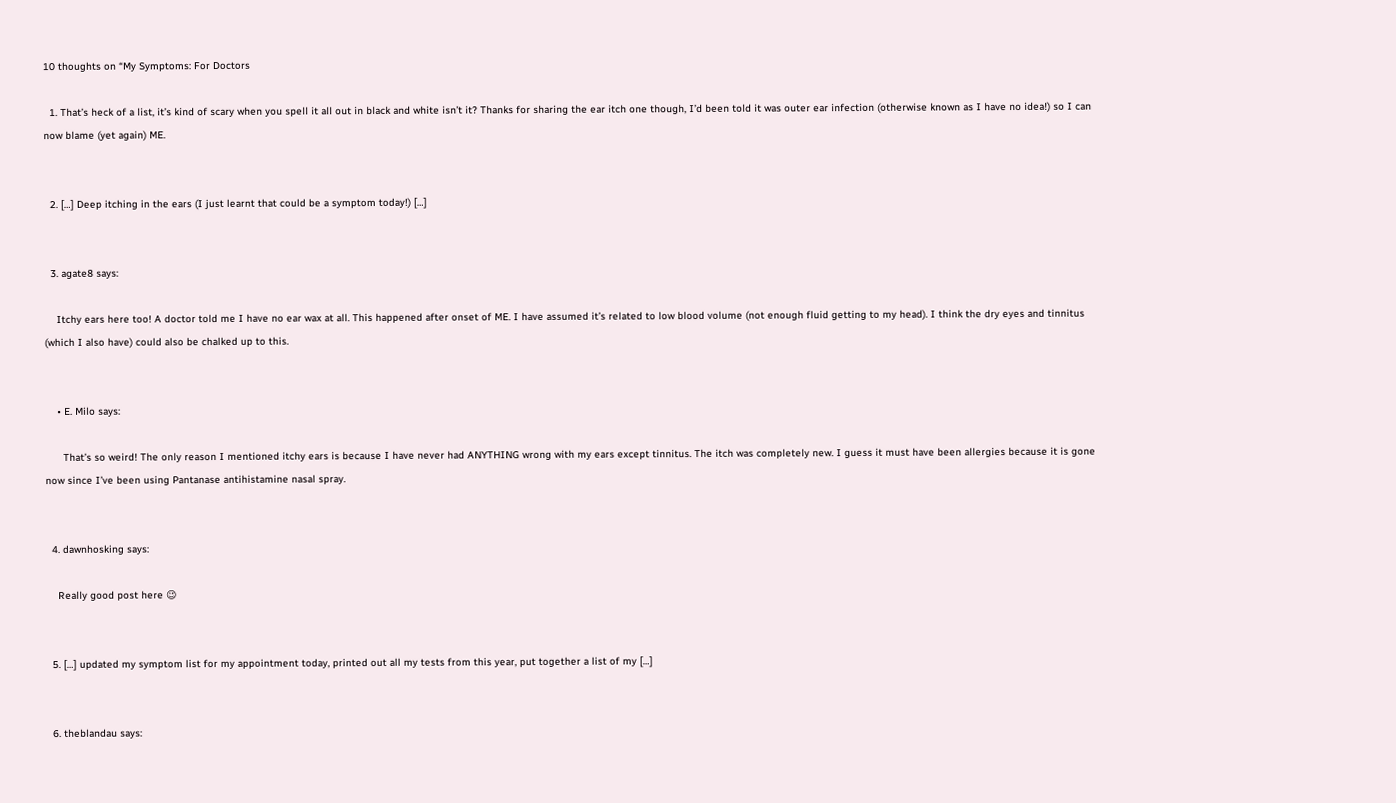10 thoughts on “My Symptoms: For Doctors

  1. That’s heck of a list, it’s kind of scary when you spell it all out in black and white isn’t it? Thanks for sharing the ear itch one though, I’d been told it was outer ear infection (otherwise known as I have no idea!) so I can now blame (yet again) ME.


  2. […] Deep itching in the ears (I just learnt that could be a symptom today!) […]


  3. agate8 says:

    Itchy ears here too! A doctor told me I have no ear wax at all. This happened after onset of ME. I have assumed it’s related to low blood volume (not enough fluid getting to my head). I think the dry eyes and tinnitus (which I also have) could also be chalked up to this.


    • E. Milo says:

      That’s so weird! The only reason I mentioned itchy ears is because I have never had ANYTHING wrong with my ears except tinnitus. The itch was completely new. I guess it must have been allergies because it is gone now since I’ve been using Pantanase antihistamine nasal spray.


  4. dawnhosking says:

    Really good post here 😉


  5. […] updated my symptom list for my appointment today, printed out all my tests from this year, put together a list of my […]


  6. theblandau says: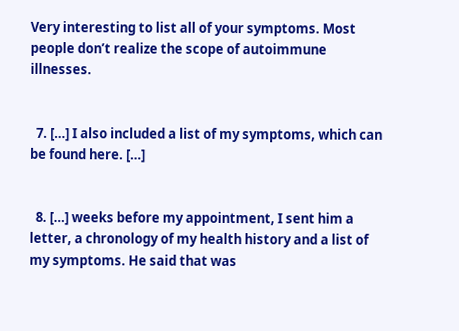Very interesting to list all of your symptoms. Most people don’t realize the scope of autoimmune illnesses.


  7. […] I also included a list of my symptoms, which can be found here. […]


  8. […] weeks before my appointment, I sent him a letter, a chronology of my health history and a list of my symptoms. He said that was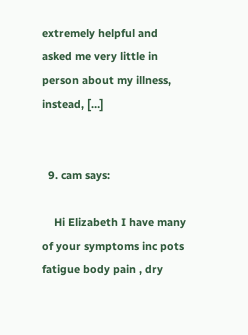extremely helpful and asked me very little in person about my illness, instead, […]


  9. cam says:

    Hi Elizabeth I have many of your symptoms inc pots fatigue body pain , dry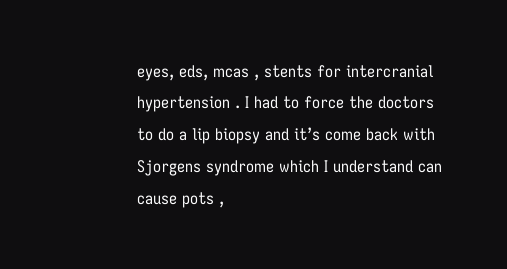eyes, eds, mcas , stents for intercranial hypertension . I had to force the doctors to do a lip biopsy and it’s come back with Sjorgens syndrome which I understand can cause pots ,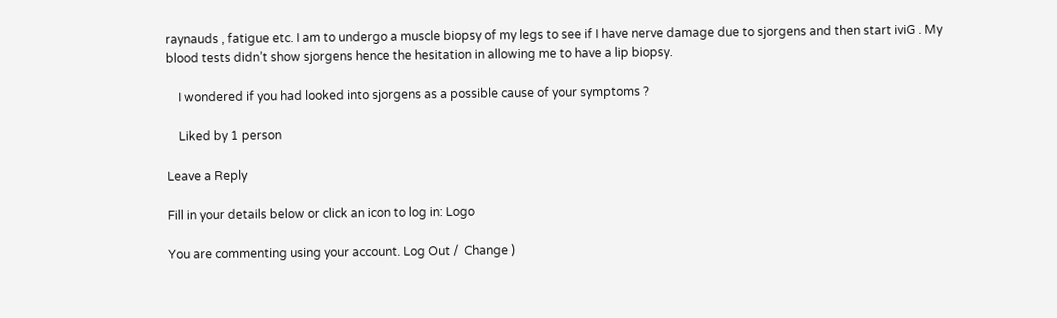raynauds , fatigue etc. I am to undergo a muscle biopsy of my legs to see if I have nerve damage due to sjorgens and then start iviG . My blood tests didn’t show sjorgens hence the hesitation in allowing me to have a lip biopsy.

    I wondered if you had looked into sjorgens as a possible cause of your symptoms ?

    Liked by 1 person

Leave a Reply

Fill in your details below or click an icon to log in: Logo

You are commenting using your account. Log Out /  Change )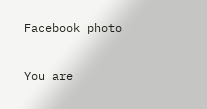Facebook photo

You are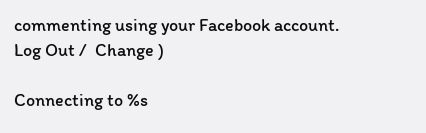commenting using your Facebook account. Log Out /  Change )

Connecting to %s